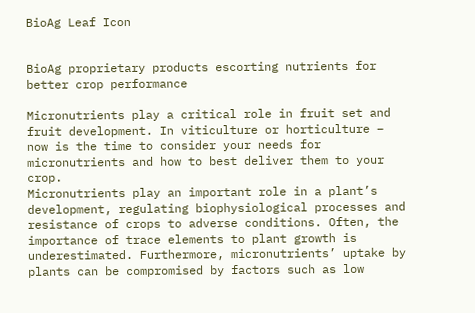BioAg Leaf Icon


BioAg proprietary products escorting nutrients for better crop performance

Micronutrients play a critical role in fruit set and fruit development. In viticulture or horticulture – now is the time to consider your needs for micronutrients and how to best deliver them to your crop.
Micronutrients play an important role in a plant’s development, regulating biophysiological processes and resistance of crops to adverse conditions. Often, the importance of trace elements to plant growth is underestimated. Furthermore, micronutrients’ uptake by plants can be compromised by factors such as low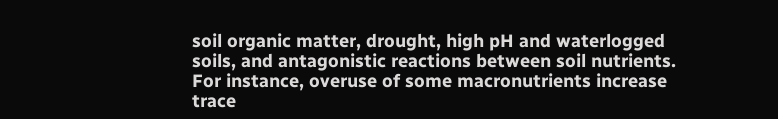soil organic matter, drought, high pH and waterlogged soils, and antagonistic reactions between soil nutrients. For instance, overuse of some macronutrients increase trace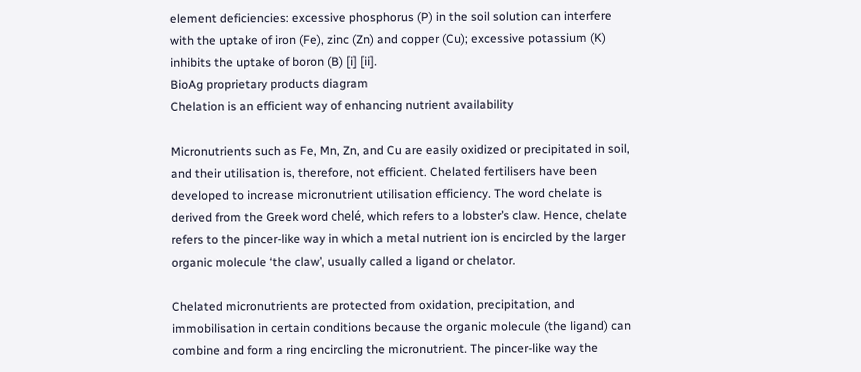element deficiencies: excessive phosphorus (P) in the soil solution can interfere with the uptake of iron (Fe), zinc (Zn) and copper (Cu); excessive potassium (K) inhibits the uptake of boron (B) [i] [ii].
BioAg proprietary products diagram
Chelation is an efficient way of enhancing nutrient availability

Micronutrients such as Fe, Mn, Zn, and Cu are easily oxidized or precipitated in soil, and their utilisation is, therefore, not efficient. Chelated fertilisers have been developed to increase micronutrient utilisation efficiency. The word chelate is derived from the Greek word chelé, which refers to a lobster’s claw. Hence, chelate refers to the pincer-like way in which a metal nutrient ion is encircled by the larger organic molecule ‘the claw’, usually called a ligand or chelator.

Chelated micronutrients are protected from oxidation, precipitation, and immobilisation in certain conditions because the organic molecule (the ligand) can combine and form a ring encircling the micronutrient. The pincer-like way the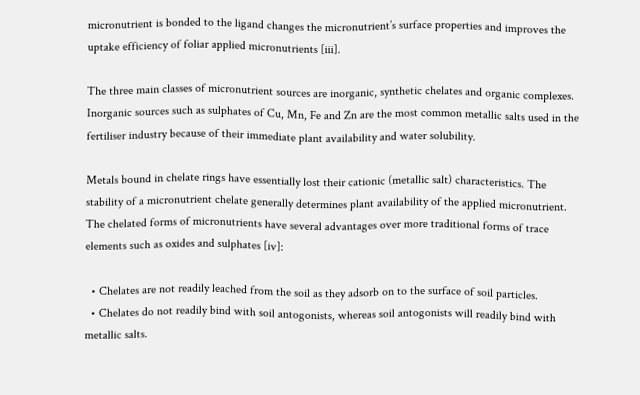micronutrient is bonded to the ligand changes the micronutrient’s surface properties and improves the uptake efficiency of foliar applied micronutrients [iii].

The three main classes of micronutrient sources are inorganic, synthetic chelates and organic complexes. Inorganic sources such as sulphates of Cu, Mn, Fe and Zn are the most common metallic salts used in the fertiliser industry because of their immediate plant availability and water solubility.

Metals bound in chelate rings have essentially lost their cationic (metallic salt) characteristics. The stability of a micronutrient chelate generally determines plant availability of the applied micronutrient. The chelated forms of micronutrients have several advantages over more traditional forms of trace elements such as oxides and sulphates [iv]:

  • Chelates are not readily leached from the soil as they adsorb on to the surface of soil particles.
  • Chelates do not readily bind with soil antogonists, whereas soil antogonists will readily bind with metallic salts.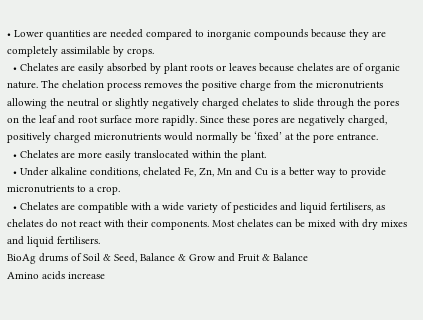• Lower quantities are needed compared to inorganic compounds because they are completely assimilable by crops.
  • Chelates are easily absorbed by plant roots or leaves because chelates are of organic nature. The chelation process removes the positive charge from the micronutrients allowing the neutral or slightly negatively charged chelates to slide through the pores on the leaf and root surface more rapidly. Since these pores are negatively charged, positively charged micronutrients would normally be ‘fixed’ at the pore entrance.
  • Chelates are more easily translocated within the plant.
  • Under alkaline conditions, chelated Fe, Zn, Mn and Cu is a better way to provide micronutrients to a crop.
  • Chelates are compatible with a wide variety of pesticides and liquid fertilisers, as chelates do not react with their components. Most chelates can be mixed with dry mixes and liquid fertilisers.
BioAg drums of Soil & Seed, Balance & Grow and Fruit & Balance
Amino acids increase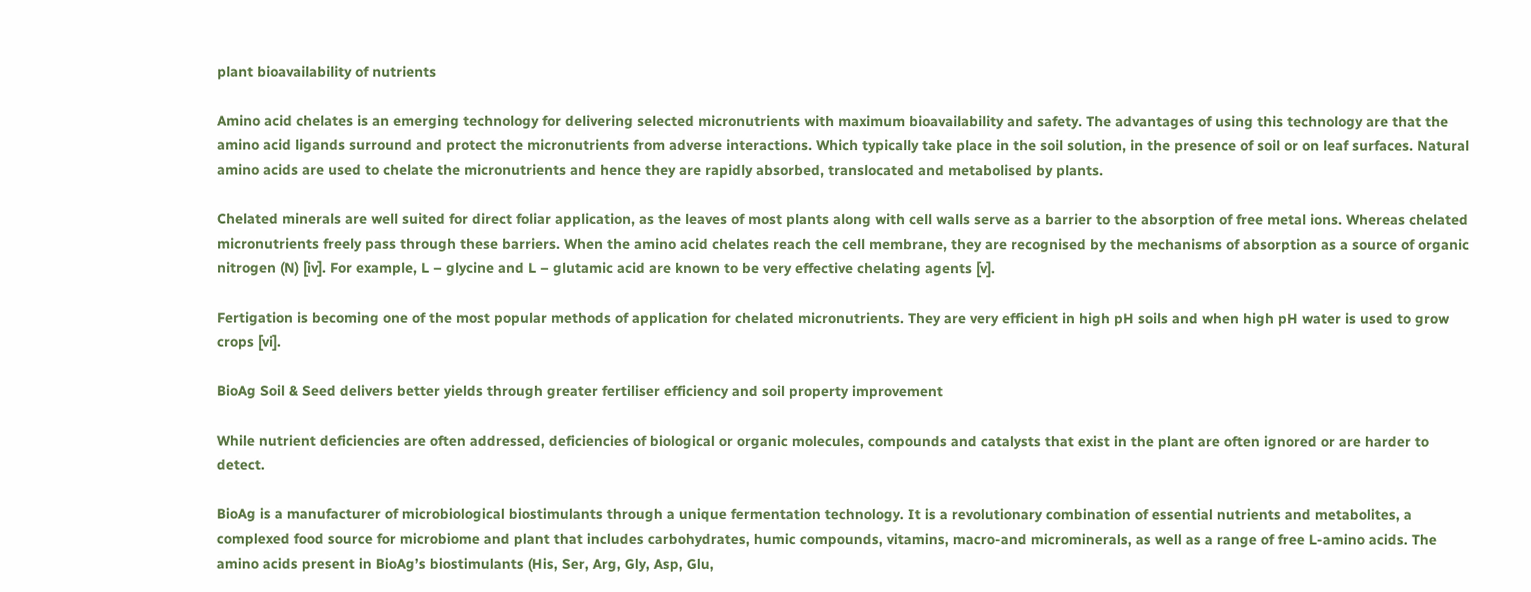plant bioavailability of nutrients

Amino acid chelates is an emerging technology for delivering selected micronutrients with maximum bioavailability and safety. The advantages of using this technology are that the amino acid ligands surround and protect the micronutrients from adverse interactions. Which typically take place in the soil solution, in the presence of soil or on leaf surfaces. Natural amino acids are used to chelate the micronutrients and hence they are rapidly absorbed, translocated and metabolised by plants.

Chelated minerals are well suited for direct foliar application, as the leaves of most plants along with cell walls serve as a barrier to the absorption of free metal ions. Whereas chelated micronutrients freely pass through these barriers. When the amino acid chelates reach the cell membrane, they are recognised by the mechanisms of absorption as a source of organic nitrogen (N) [iv]. For example, L – glycine and L – glutamic acid are known to be very effective chelating agents [v].

Fertigation is becoming one of the most popular methods of application for chelated micronutrients. They are very efficient in high pH soils and when high pH water is used to grow crops [vi].

BioAg Soil & Seed delivers better yields through greater fertiliser efficiency and soil property improvement

While nutrient deficiencies are often addressed, deficiencies of biological or organic molecules, compounds and catalysts that exist in the plant are often ignored or are harder to detect.

BioAg is a manufacturer of microbiological biostimulants through a unique fermentation technology. It is a revolutionary combination of essential nutrients and metabolites, a complexed food source for microbiome and plant that includes carbohydrates, humic compounds, vitamins, macro-and microminerals, as well as a range of free L-amino acids. The amino acids present in BioAg’s biostimulants (His, Ser, Arg, Gly, Asp, Glu,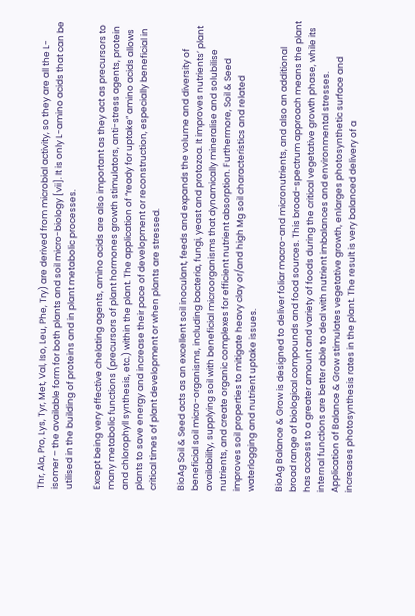Thr, Ala, Pro, Lys, Tyr, Met, Val, Iso, Leu, Phe, Try) are derived from microbial activity, so they are all the L-isomer – the available form for both plants and soil micro-biology [vii]. It is only L-amino acids that can be utilised in the building of proteins and in plant metabolic processes.

Except being very effective chelating agents, amino acids are also important as they act as precursors to many metabolic functions (precursors of plant hormones growth stimulators, anti-stress agents, protein and chlorophyll synthesis, etc.) within the plant. The application of “ready for uptake” amino acids allows plants to save energy and increase their pace of development or reconstruction, especially beneficial in critical times of plant development or when plants are stressed.

BioAg Soil & Seed acts as an excellent soil inoculant, feeds and expands the volume and diversity of beneficial soil micro-organisms, including bacteria, fungi, yeast and protozoa. It improves nutrients’ plant availability, supplying soil with beneficial microorganisms that dynamically mineralise and solubilise nutrients, and create organic complexes for efficient nutrient absorption. Furthermore, Soil & Seed improves soil properties to mitigate heavy clay or/and high Mg soil characteristics and related waterlogging and nutrient uptake issues.

BioAg Balance & Grow is designed to deliver foliar macro-and micronutrients, and also an additional broad range of biological compounds and food sources. This broad-spectrum approach means the plant has access to a greater amount and variety of foods during the critical vegetative growth phase, while its internal functions are better able to deal with nutrient imbalances and environmental stresses. Application of Balance & Grow stimulates vegetative growth, enlarges photosynthetic surface and increases photosynthesis rates in the plant. The result is very balanced delivery of a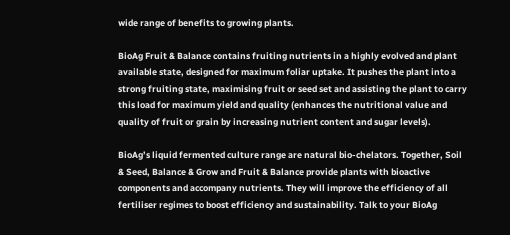wide range of benefits to growing plants.

BioAg Fruit & Balance contains fruiting nutrients in a highly evolved and plant available state, designed for maximum foliar uptake. It pushes the plant into a strong fruiting state, maximising fruit or seed set and assisting the plant to carry this load for maximum yield and quality (enhances the nutritional value and quality of fruit or grain by increasing nutrient content and sugar levels).

BioAg’s liquid fermented culture range are natural bio-chelators. Together, Soil & Seed, Balance & Grow and Fruit & Balance provide plants with bioactive components and accompany nutrients. They will improve the efficiency of all fertiliser regimes to boost efficiency and sustainability. Talk to your BioAg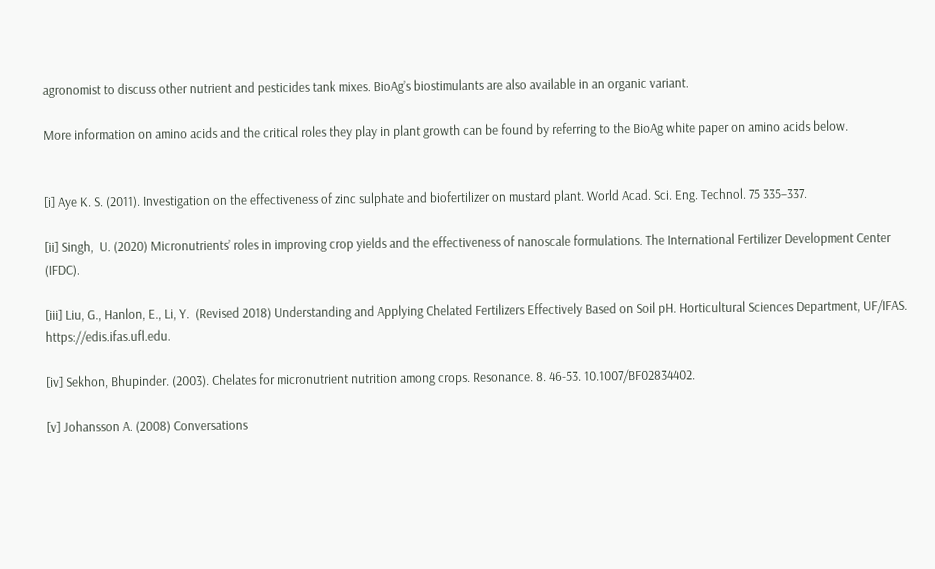agronomist to discuss other nutrient and pesticides tank mixes. BioAg’s biostimulants are also available in an organic variant.

More information on amino acids and the critical roles they play in plant growth can be found by referring to the BioAg white paper on amino acids below.


[i] Aye K. S. (2011). Investigation on the effectiveness of zinc sulphate and biofertilizer on mustard plant. World Acad. Sci. Eng. Technol. 75 335–337.

[ii] Singh,  U. (2020) Micronutrients’ roles in improving crop yields and the effectiveness of nanoscale formulations. The International Fertilizer Development Center (IFDC).

[iii] Liu, G., Hanlon, E., Li, Y.  (Revised 2018) Understanding and Applying Chelated Fertilizers Effectively Based on Soil pH. Horticultural Sciences Department, UF/IFAS. https://edis.ifas.ufl.edu.

[iv] Sekhon, Bhupinder. (2003). Chelates for micronutrient nutrition among crops. Resonance. 8. 46-53. 10.1007/BF02834402.

[v] Johansson A. (2008) Conversations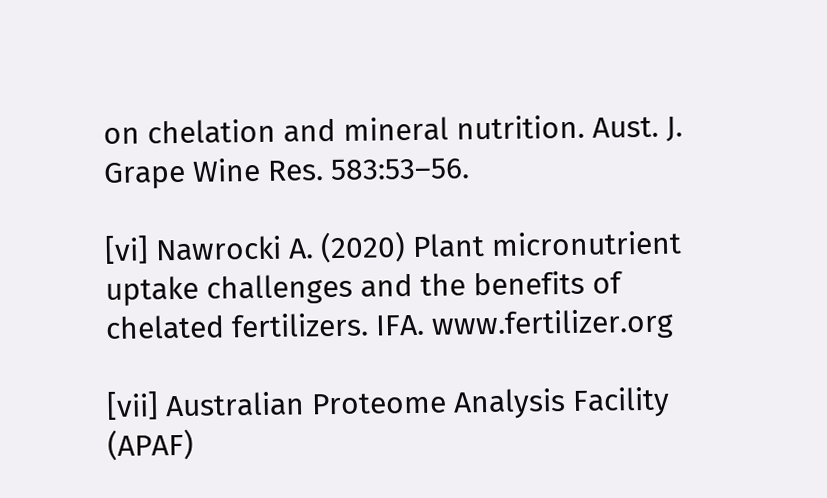on chelation and mineral nutrition. Aust. J. Grape Wine Res. 583:53–56.

[vi] Nawrocki A. (2020) Plant micronutrient uptake challenges and the benefits of chelated fertilizers. IFA. www.fertilizer.org

[vii] Australian Proteome Analysis Facility (APAF)